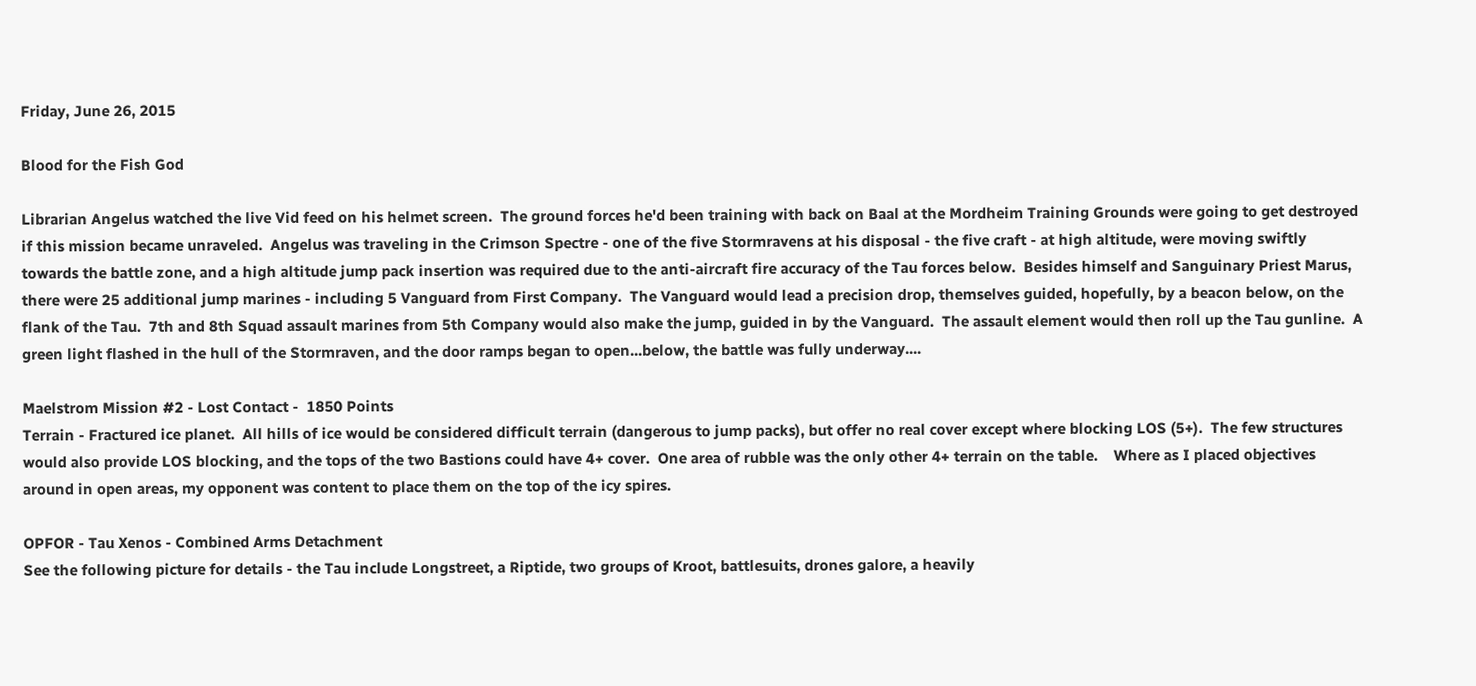Friday, June 26, 2015

Blood for the Fish God

Librarian Angelus watched the live Vid feed on his helmet screen.  The ground forces he'd been training with back on Baal at the Mordheim Training Grounds were going to get destroyed if this mission became unraveled.  Angelus was traveling in the Crimson Spectre - one of the five Stormravens at his disposal - the five craft - at high altitude, were moving swiftly towards the battle zone, and a high altitude jump pack insertion was required due to the anti-aircraft fire accuracy of the Tau forces below.  Besides himself and Sanguinary Priest Marus, there were 25 additional jump marines - including 5 Vanguard from First Company.  The Vanguard would lead a precision drop, themselves guided, hopefully, by a beacon below, on the flank of the Tau.  7th and 8th Squad assault marines from 5th Company would also make the jump, guided in by the Vanguard.  The assault element would then roll up the Tau gunline.  A green light flashed in the hull of the Stormraven, and the door ramps began to open...below, the battle was fully underway....

Maelstrom Mission #2 - Lost Contact -  1850 Points
Terrain - Fractured ice planet.  All hills of ice would be considered difficult terrain (dangerous to jump packs), but offer no real cover except where blocking LOS (5+).  The few structures would also provide LOS blocking, and the tops of the two Bastions could have 4+ cover.  One area of rubble was the only other 4+ terrain on the table.    Where as I placed objectives around in open areas, my opponent was content to place them on the top of the icy spires.

OPFOR - Tau Xenos - Combined Arms Detachment
See the following picture for details - the Tau include Longstreet, a Riptide, two groups of Kroot, battlesuits, drones galore, a heavily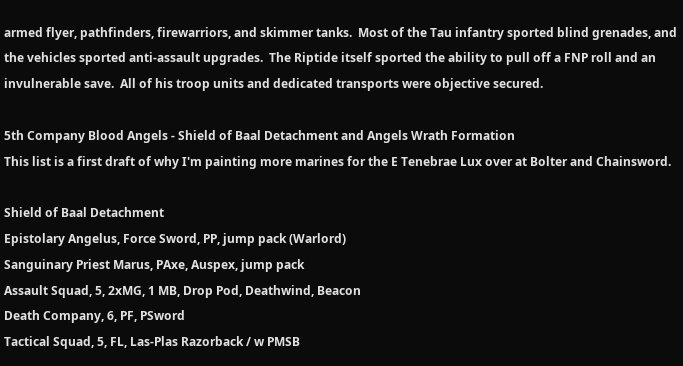armed flyer, pathfinders, firewarriors, and skimmer tanks.  Most of the Tau infantry sported blind grenades, and the vehicles sported anti-assault upgrades.  The Riptide itself sported the ability to pull off a FNP roll and an invulnerable save.  All of his troop units and dedicated transports were objective secured.

5th Company Blood Angels - Shield of Baal Detachment and Angels Wrath Formation
This list is a first draft of why I'm painting more marines for the E Tenebrae Lux over at Bolter and Chainsword.

Shield of Baal Detachment
Epistolary Angelus, Force Sword, PP, jump pack (Warlord)
Sanguinary Priest Marus, PAxe, Auspex, jump pack
Assault Squad, 5, 2xMG, 1 MB, Drop Pod, Deathwind, Beacon
Death Company, 6, PF, PSword
Tactical Squad, 5, FL, Las-Plas Razorback / w PMSB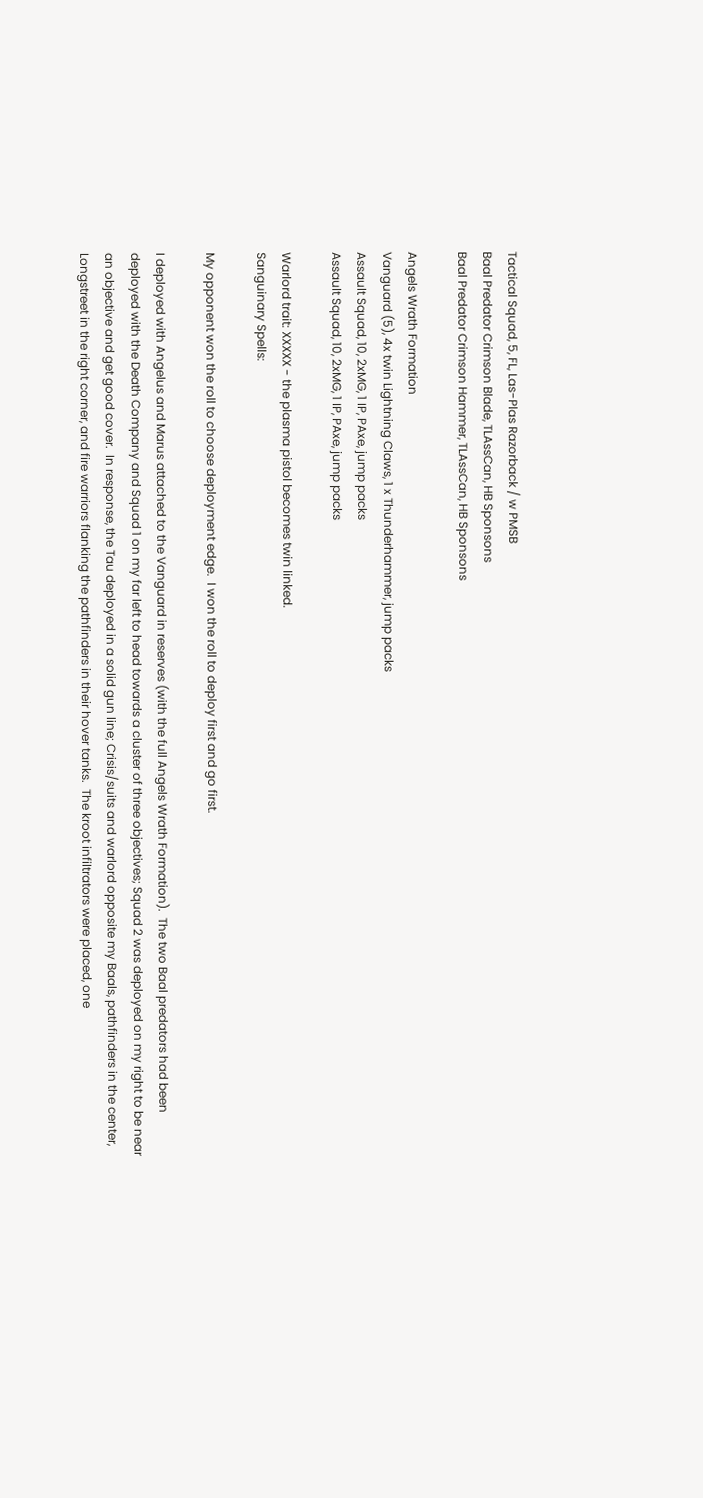Tactical Squad, 5, FL, Las-Plas Razorback / w PMSB
Baal Predator Crimson Blade, TLAssCan, HB Sponsons
Baal Predator Crimson Hammer, TLAssCan, HB Sponsons

Angels Wrath Formation
Vanguard (5), 4x twin Lightning Claws, 1 x Thunderhammer, jump packs
Assault Squad, 10, 2xMG, 1 IP, PAxe, jump packs
Assault Squad, 10, 2xMG, 1 IP, PAxe, jump packs

Warlord trait: XXXXX - the plasma pistol becomes twin linked.
Sanguinary Spells:

My opponent won the roll to choose deployment edge.  I won the roll to deploy first and go first.

I deployed with Angelus and Marus attached to the Vanguard in reserves (with the full Angels Wrath Formation).  The two Baal predators had been deployed with the Death Company and Squad 1 on my far left to head towards a cluster of three objectives; Squad 2 was deployed on my right to be near an objective and get good cover.  In response, the Tau deployed in a solid gun line; Crisis/suits and warlord opposite my Baals, pathfinders in the center, Longstreet in the right corner, and fire warriors flanking the pathfinders in their hover tanks.  The kroot infiltrators were placed, one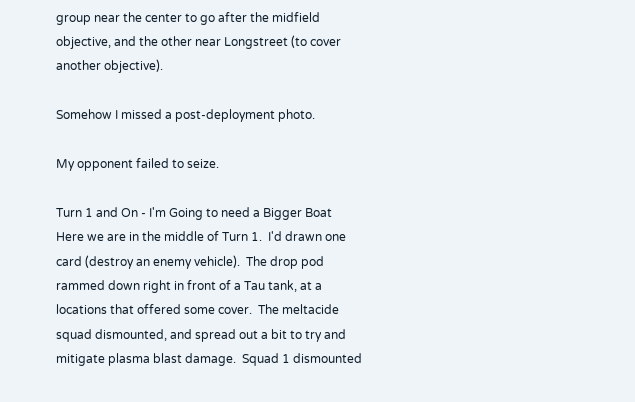group near the center to go after the midfield objective, and the other near Longstreet (to cover another objective).

Somehow I missed a post-deployment photo.

My opponent failed to seize.

Turn 1 and On - I'm Going to need a Bigger Boat
Here we are in the middle of Turn 1.  I'd drawn one card (destroy an enemy vehicle).  The drop pod rammed down right in front of a Tau tank, at a locations that offered some cover.  The meltacide squad dismounted, and spread out a bit to try and mitigate plasma blast damage.  Squad 1 dismounted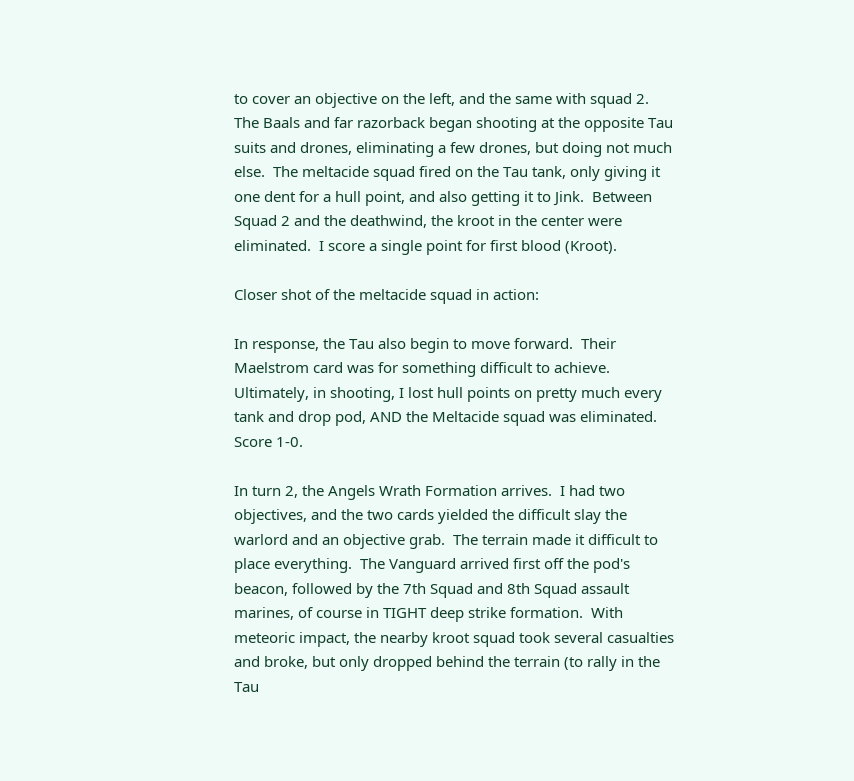to cover an objective on the left, and the same with squad 2.  The Baals and far razorback began shooting at the opposite Tau suits and drones, eliminating a few drones, but doing not much else.  The meltacide squad fired on the Tau tank, only giving it one dent for a hull point, and also getting it to Jink.  Between Squad 2 and the deathwind, the kroot in the center were eliminated.  I score a single point for first blood (Kroot).

Closer shot of the meltacide squad in action:

In response, the Tau also begin to move forward.  Their Maelstrom card was for something difficult to achieve.  Ultimately, in shooting, I lost hull points on pretty much every tank and drop pod, AND the Meltacide squad was eliminated. Score 1-0.

In turn 2, the Angels Wrath Formation arrives.  I had two objectives, and the two cards yielded the difficult slay the warlord and an objective grab.  The terrain made it difficult to place everything.  The Vanguard arrived first off the pod's beacon, followed by the 7th Squad and 8th Squad assault marines, of course in TIGHT deep strike formation.  With meteoric impact, the nearby kroot squad took several casualties and broke, but only dropped behind the terrain (to rally in the Tau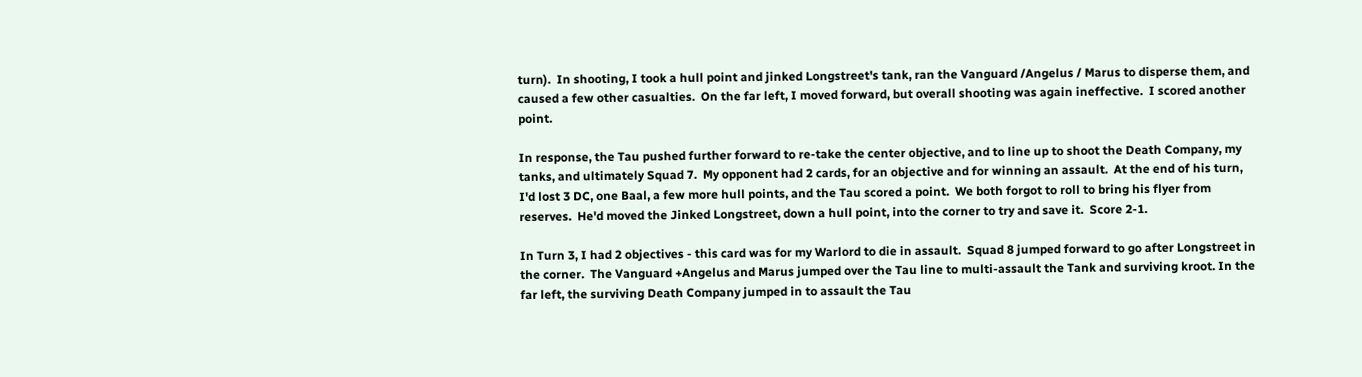turn).  In shooting, I took a hull point and jinked Longstreet's tank, ran the Vanguard /Angelus / Marus to disperse them, and caused a few other casualties.  On the far left, I moved forward, but overall shooting was again ineffective.  I scored another point.

In response, the Tau pushed further forward to re-take the center objective, and to line up to shoot the Death Company, my tanks, and ultimately Squad 7.  My opponent had 2 cards, for an objective and for winning an assault.  At the end of his turn, I'd lost 3 DC, one Baal, a few more hull points, and the Tau scored a point.  We both forgot to roll to bring his flyer from reserves.  He'd moved the Jinked Longstreet, down a hull point, into the corner to try and save it.  Score 2-1.

In Turn 3, I had 2 objectives - this card was for my Warlord to die in assault.  Squad 8 jumped forward to go after Longstreet in the corner.  The Vanguard +Angelus and Marus jumped over the Tau line to multi-assault the Tank and surviving kroot. In the far left, the surviving Death Company jumped in to assault the Tau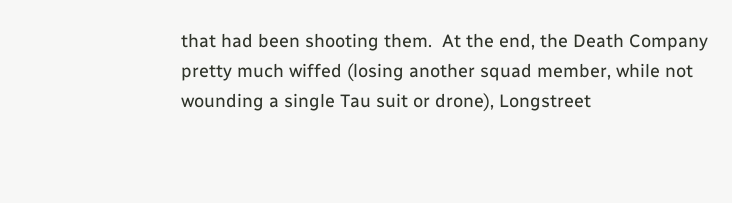that had been shooting them.  At the end, the Death Company pretty much wiffed (losing another squad member, while not wounding a single Tau suit or drone), Longstreet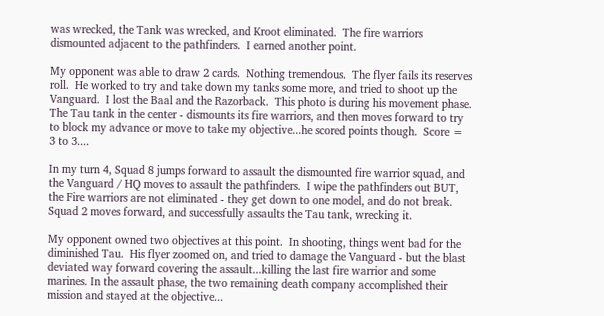was wrecked, the Tank was wrecked, and Kroot eliminated.  The fire warriors dismounted adjacent to the pathfinders.  I earned another point.

My opponent was able to draw 2 cards.  Nothing tremendous.  The flyer fails its reserves roll.  He worked to try and take down my tanks some more, and tried to shoot up the Vanguard.  I lost the Baal and the Razorback.  This photo is during his movement phase.  The Tau tank in the center - dismounts its fire warriors, and then moves forward to try to block my advance or move to take my objective...he scored points though.  Score = 3 to 3....

In my turn 4, Squad 8 jumps forward to assault the dismounted fire warrior squad, and the Vanguard / HQ moves to assault the pathfinders.  I wipe the pathfinders out BUT, the Fire warriors are not eliminated - they get down to one model, and do not break.  Squad 2 moves forward, and successfully assaults the Tau tank, wrecking it.

My opponent owned two objectives at this point.  In shooting, things went bad for the diminished Tau.  His flyer zoomed on, and tried to damage the Vanguard - but the blast deviated way forward covering the assault...killing the last fire warrior and some marines. In the assault phase, the two remaining death company accomplished their mission and stayed at the objective...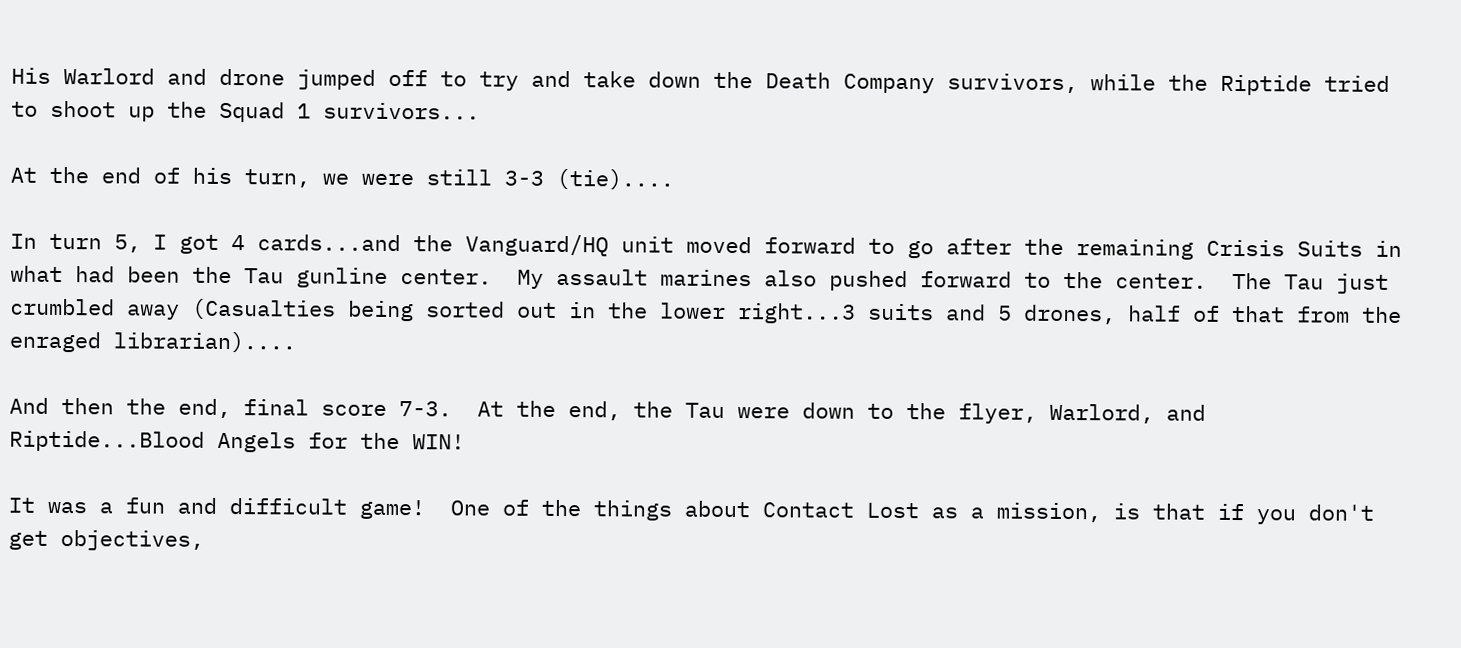His Warlord and drone jumped off to try and take down the Death Company survivors, while the Riptide tried to shoot up the Squad 1 survivors...

At the end of his turn, we were still 3-3 (tie)....

In turn 5, I got 4 cards...and the Vanguard/HQ unit moved forward to go after the remaining Crisis Suits in what had been the Tau gunline center.  My assault marines also pushed forward to the center.  The Tau just crumbled away (Casualties being sorted out in the lower right...3 suits and 5 drones, half of that from the enraged librarian)....

And then the end, final score 7-3.  At the end, the Tau were down to the flyer, Warlord, and Riptide...Blood Angels for the WIN!

It was a fun and difficult game!  One of the things about Contact Lost as a mission, is that if you don't get objectives,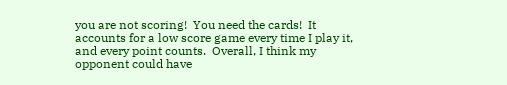you are not scoring!  You need the cards!  It accounts for a low score game every time I play it, and every point counts.  Overall, I think my opponent could have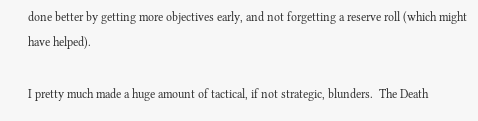done better by getting more objectives early, and not forgetting a reserve roll (which might have helped).

I pretty much made a huge amount of tactical, if not strategic, blunders.  The Death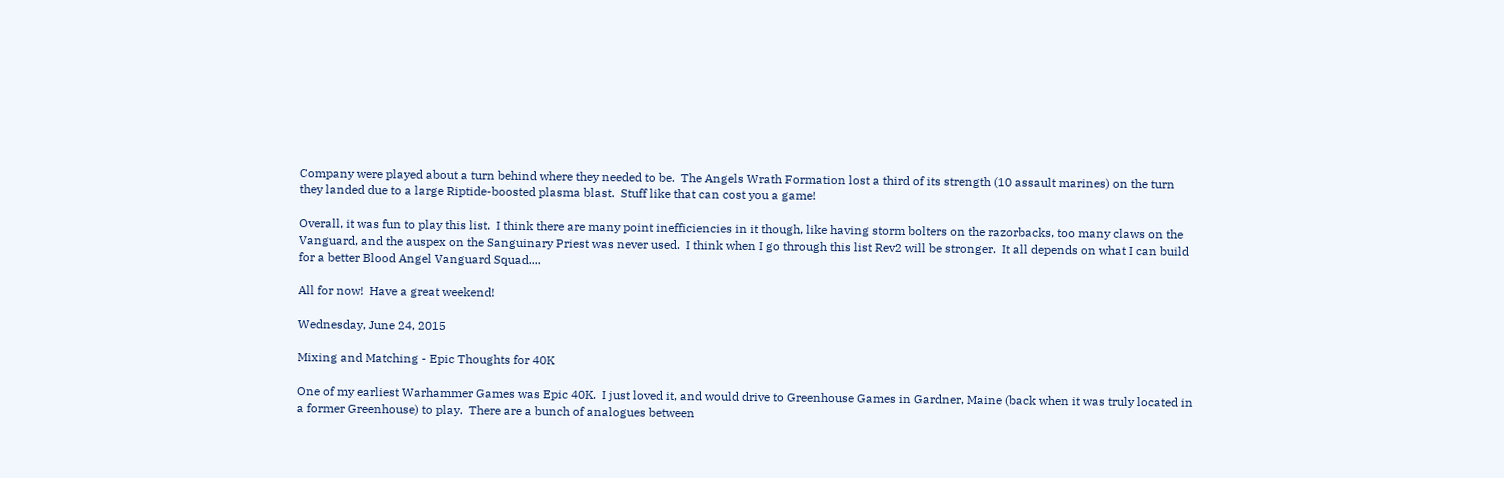Company were played about a turn behind where they needed to be.  The Angels Wrath Formation lost a third of its strength (10 assault marines) on the turn they landed due to a large Riptide-boosted plasma blast.  Stuff like that can cost you a game!

Overall, it was fun to play this list.  I think there are many point inefficiencies in it though, like having storm bolters on the razorbacks, too many claws on the Vanguard, and the auspex on the Sanguinary Priest was never used.  I think when I go through this list Rev2 will be stronger.  It all depends on what I can build for a better Blood Angel Vanguard Squad....

All for now!  Have a great weekend!

Wednesday, June 24, 2015

Mixing and Matching - Epic Thoughts for 40K

One of my earliest Warhammer Games was Epic 40K.  I just loved it, and would drive to Greenhouse Games in Gardner, Maine (back when it was truly located in a former Greenhouse) to play.  There are a bunch of analogues between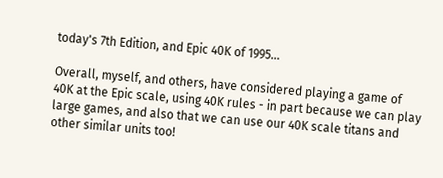today's 7th Edition, and Epic 40K of 1995...

Overall, myself, and others, have considered playing a game of 40K at the Epic scale, using 40K rules - in part because we can play large games, and also that we can use our 40K scale titans and other similar units too!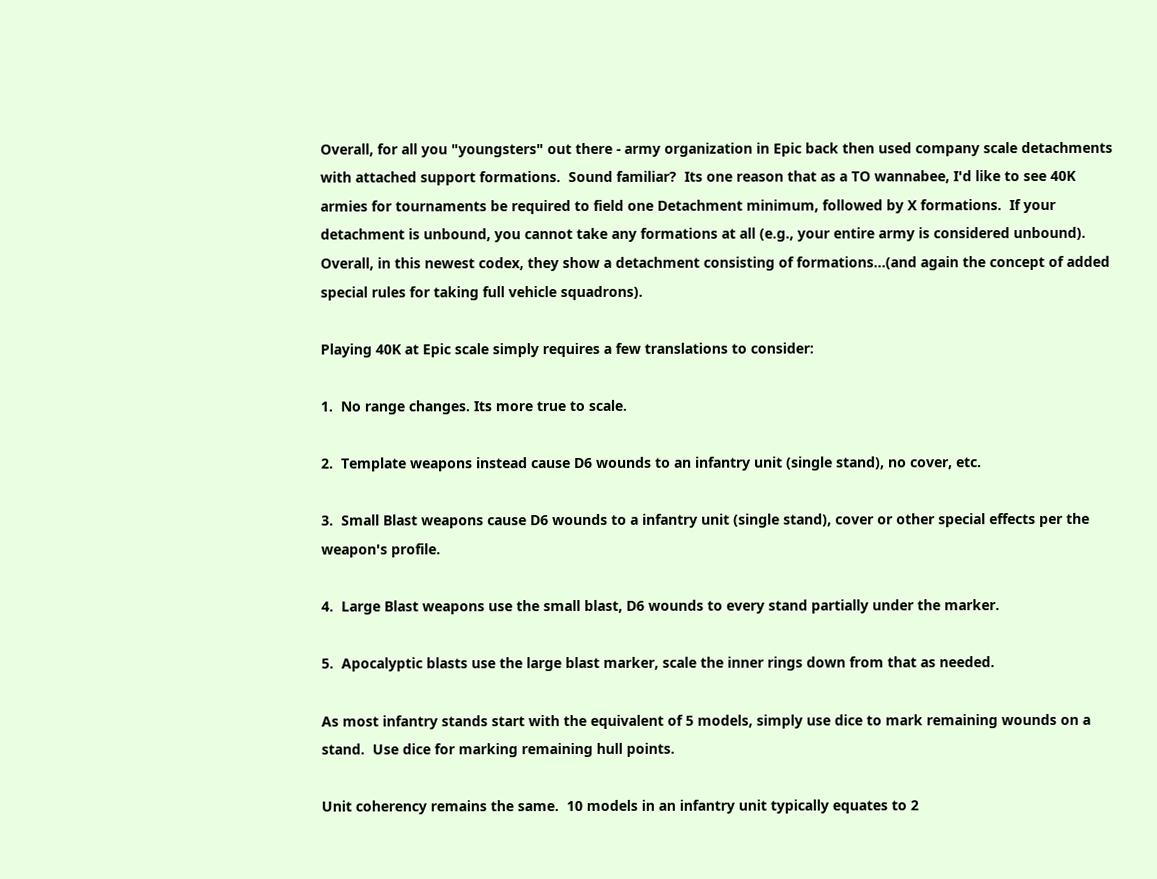Overall, for all you "youngsters" out there - army organization in Epic back then used company scale detachments with attached support formations.  Sound familiar?  Its one reason that as a TO wannabee, I'd like to see 40K armies for tournaments be required to field one Detachment minimum, followed by X formations.  If your detachment is unbound, you cannot take any formations at all (e.g., your entire army is considered unbound).  Overall, in this newest codex, they show a detachment consisting of formations...(and again the concept of added special rules for taking full vehicle squadrons).

Playing 40K at Epic scale simply requires a few translations to consider:

1.  No range changes. Its more true to scale.

2.  Template weapons instead cause D6 wounds to an infantry unit (single stand), no cover, etc.

3.  Small Blast weapons cause D6 wounds to a infantry unit (single stand), cover or other special effects per the weapon's profile.

4.  Large Blast weapons use the small blast, D6 wounds to every stand partially under the marker.

5.  Apocalyptic blasts use the large blast marker, scale the inner rings down from that as needed.

As most infantry stands start with the equivalent of 5 models, simply use dice to mark remaining wounds on a stand.  Use dice for marking remaining hull points.

Unit coherency remains the same.  10 models in an infantry unit typically equates to 2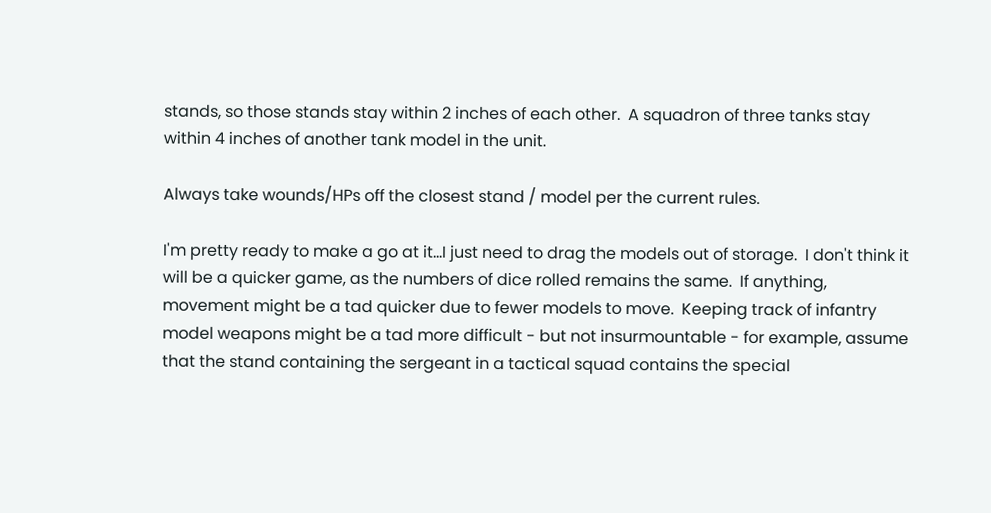stands, so those stands stay within 2 inches of each other.  A squadron of three tanks stay within 4 inches of another tank model in the unit.

Always take wounds/HPs off the closest stand / model per the current rules.

I'm pretty ready to make a go at it...I just need to drag the models out of storage.  I don't think it will be a quicker game, as the numbers of dice rolled remains the same.  If anything, movement might be a tad quicker due to fewer models to move.  Keeping track of infantry model weapons might be a tad more difficult - but not insurmountable - for example, assume that the stand containing the sergeant in a tactical squad contains the special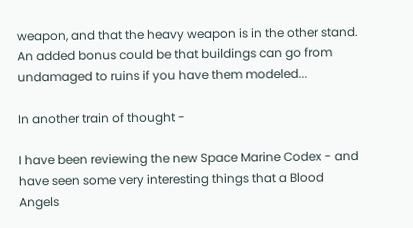weapon, and that the heavy weapon is in the other stand.  An added bonus could be that buildings can go from undamaged to ruins if you have them modeled...

In another train of thought -

I have been reviewing the new Space Marine Codex - and have seen some very interesting things that a Blood Angels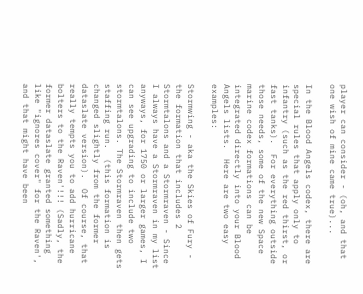player can consider - (oh, and that one wish of mine came true)...

In the Blood Angels codex, there are special rules that apply only to infantry (such as the red thirst, or fast tanks).  For everything outside those needs, some of the new Space marine codex formations can be integrated directly into your Blood Angels lists.  Here are two easy examples:

Stormwing - aka the Skies of Fury - the formation that includes 2 Stormtalons and a Stormraven - Since I always have a Stormraven in my list anyways, for 1750 or larger games, I can see upgrading to include two stormtalons. The Stormraven then gets staffing run.  (this formation is changed slightly from the former dataslate version).  Of course, that really tempts you to add hurricane bolters to the Raven'!!! (Sadly, the former dataslate granted something like "ignores cover" for the Raven', and that might have been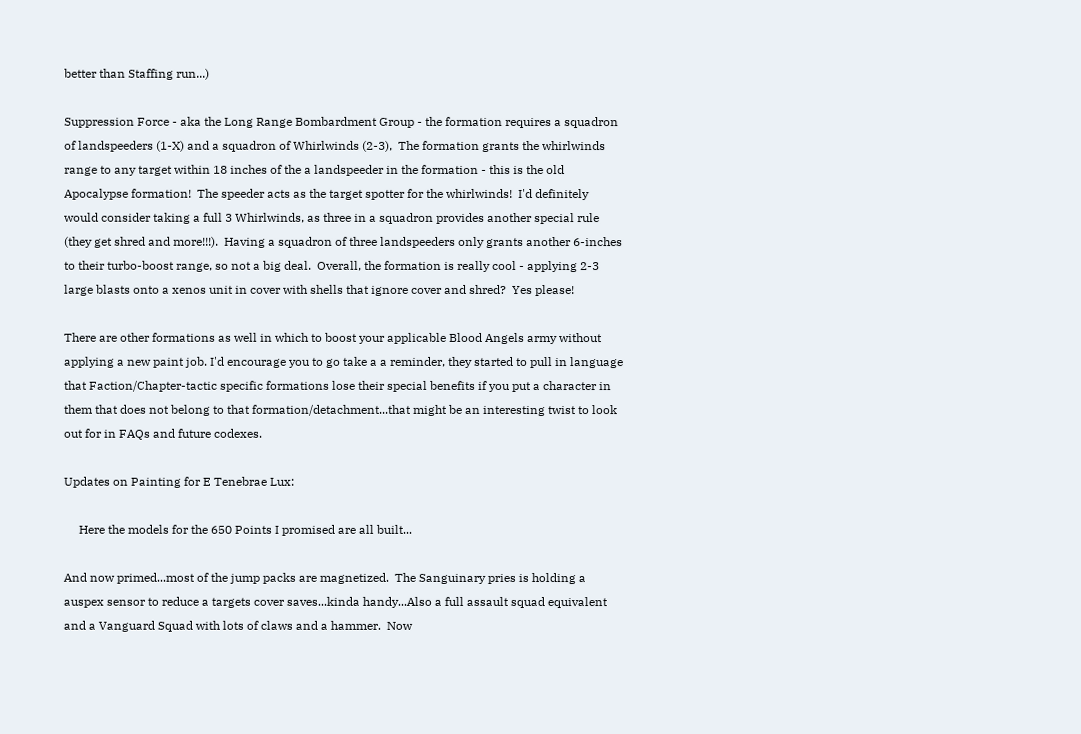better than Staffing run...)

Suppression Force - aka the Long Range Bombardment Group - the formation requires a squadron of landspeeders (1-X) and a squadron of Whirlwinds (2-3),  The formation grants the whirlwinds range to any target within 18 inches of the a landspeeder in the formation - this is the old Apocalypse formation!  The speeder acts as the target spotter for the whirlwinds!  I'd definitely would consider taking a full 3 Whirlwinds, as three in a squadron provides another special rule (they get shred and more!!!).  Having a squadron of three landspeeders only grants another 6-inches to their turbo-boost range, so not a big deal.  Overall, the formation is really cool - applying 2-3 large blasts onto a xenos unit in cover with shells that ignore cover and shred?  Yes please!

There are other formations as well in which to boost your applicable Blood Angels army without applying a new paint job. I'd encourage you to go take a a reminder, they started to pull in language that Faction/Chapter-tactic specific formations lose their special benefits if you put a character in them that does not belong to that formation/detachment...that might be an interesting twist to look out for in FAQs and future codexes.

Updates on Painting for E Tenebrae Lux:

     Here the models for the 650 Points I promised are all built...

And now primed...most of the jump packs are magnetized.  The Sanguinary pries is holding a auspex sensor to reduce a targets cover saves...kinda handy...Also a full assault squad equivalent and a Vanguard Squad with lots of claws and a hammer.  Now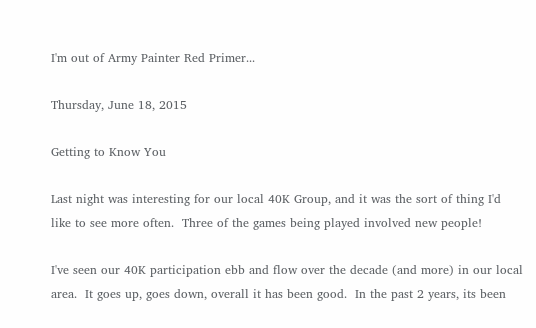I'm out of Army Painter Red Primer...

Thursday, June 18, 2015

Getting to Know You

Last night was interesting for our local 40K Group, and it was the sort of thing I'd like to see more often.  Three of the games being played involved new people!

I've seen our 40K participation ebb and flow over the decade (and more) in our local area.  It goes up, goes down, overall it has been good.  In the past 2 years, its been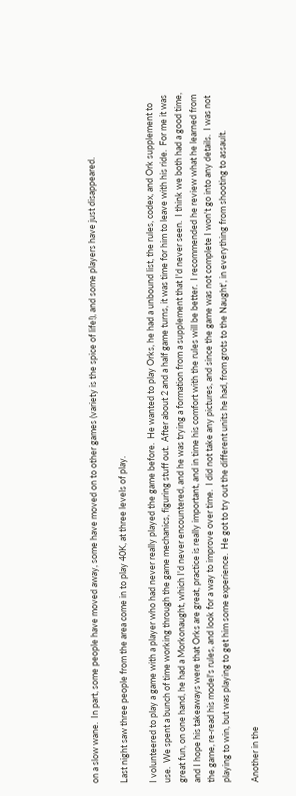on a slow wane.  In part, some people have moved away, some have moved on to other games (variety is the spice of life!), and some players have just disappeared.

Last night saw three people from the area come in to play 40K, at three levels of play.

I volunteered to play a game with a player who had never really played the game before.  He wanted to play Orks, he had a unbound list, the rules, codex, and Ork supplement to use.  We spent a bunch of time working through the game mechanics, figuring stuff out.  After about 2 and a half game turns, it was time for him to leave with his ride.  For me it was great fun, on one hand, he had a Morkonaught, which I'd never encountered, and he was trying a formation from a supplement that I'd never seen.  I think we both had a good time, and I hope his takeaways were that Orks are great, practice is really important, and in time his comfort with the rules will be better.  I recommended he review what he learned from the game, re-read his model's rules, and look for a way to improve over time.  I did not take any pictures, and since the game was not complete I won't go into any details.  I was not playing to win, but was playing to get him some experience.  He got to try out the different units he had, from grots to the Naught', in everything from shooting to assault.

Another in the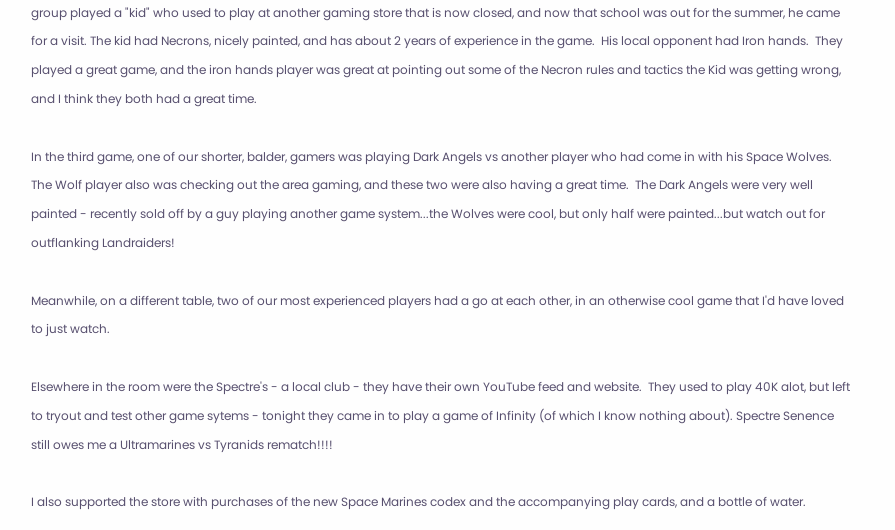group played a "kid" who used to play at another gaming store that is now closed, and now that school was out for the summer, he came for a visit. The kid had Necrons, nicely painted, and has about 2 years of experience in the game.  His local opponent had Iron hands.  They played a great game, and the iron hands player was great at pointing out some of the Necron rules and tactics the Kid was getting wrong, and I think they both had a great time.

In the third game, one of our shorter, balder, gamers was playing Dark Angels vs another player who had come in with his Space Wolves.  The Wolf player also was checking out the area gaming, and these two were also having a great time.  The Dark Angels were very well painted - recently sold off by a guy playing another game system...the Wolves were cool, but only half were painted...but watch out for outflanking Landraiders!

Meanwhile, on a different table, two of our most experienced players had a go at each other, in an otherwise cool game that I'd have loved to just watch.

Elsewhere in the room were the Spectre's - a local club - they have their own YouTube feed and website.  They used to play 40K alot, but left to tryout and test other game sytems - tonight they came in to play a game of Infinity (of which I know nothing about). Spectre Senence still owes me a Ultramarines vs Tyranids rematch!!!!

I also supported the store with purchases of the new Space Marines codex and the accompanying play cards, and a bottle of water.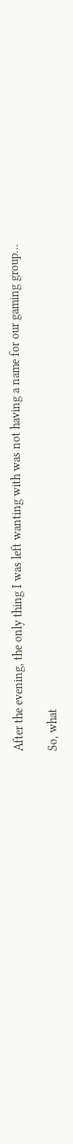After the evening, the only thing I was left wanting with was not having a name for our gaming group...

So, what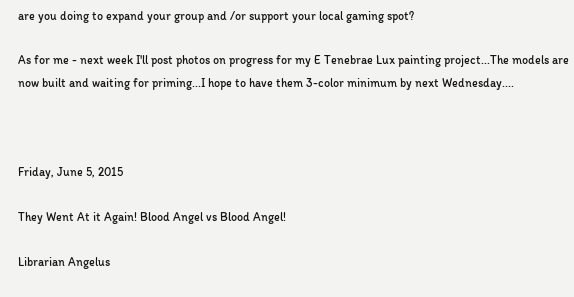are you doing to expand your group and /or support your local gaming spot?

As for me - next week I'll post photos on progress for my E Tenebrae Lux painting project...The models are now built and waiting for priming...I hope to have them 3-color minimum by next Wednesday....



Friday, June 5, 2015

They Went At it Again! Blood Angel vs Blood Angel!

Librarian Angelus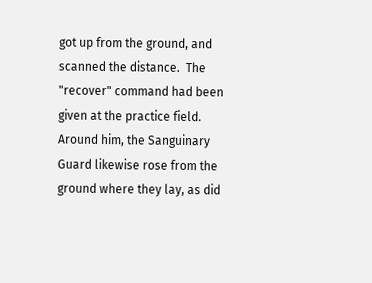got up from the ground, and scanned the distance.  The "recover" command had been given at the practice field.  Around him, the Sanguinary Guard likewise rose from the ground where they lay, as did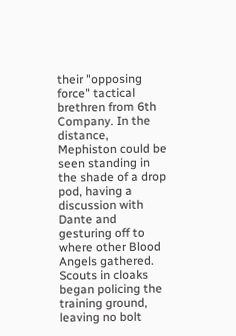their "opposing force" tactical brethren from 6th Company. In the distance, Mephiston could be seen standing in the shade of a drop pod, having a discussion with Dante and gesturing off to where other Blood Angels gathered.  Scouts in cloaks began policing the training ground, leaving no bolt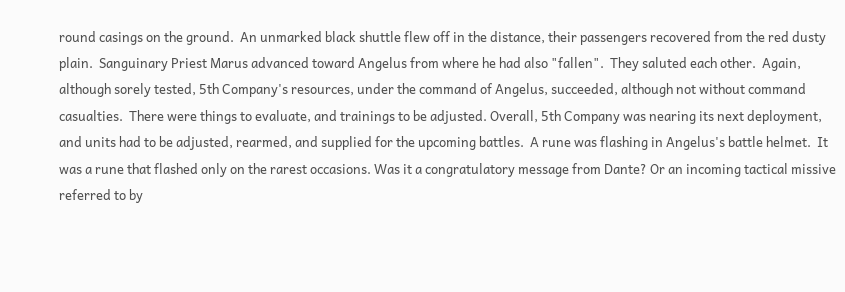round casings on the ground.  An unmarked black shuttle flew off in the distance, their passengers recovered from the red dusty plain.  Sanguinary Priest Marus advanced toward Angelus from where he had also "fallen".  They saluted each other.  Again, although sorely tested, 5th Company's resources, under the command of Angelus, succeeded, although not without command casualties.  There were things to evaluate, and trainings to be adjusted. Overall, 5th Company was nearing its next deployment, and units had to be adjusted, rearmed, and supplied for the upcoming battles.  A rune was flashing in Angelus's battle helmet.  It was a rune that flashed only on the rarest occasions. Was it a congratulatory message from Dante? Or an incoming tactical missive referred to by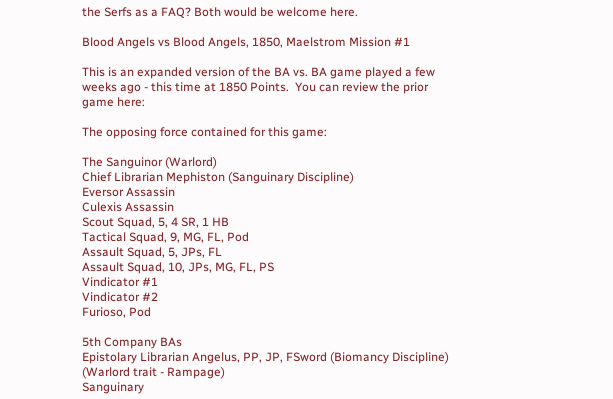the Serfs as a FAQ? Both would be welcome here.

Blood Angels vs Blood Angels, 1850, Maelstrom Mission #1

This is an expanded version of the BA vs. BA game played a few weeks ago - this time at 1850 Points.  You can review the prior game here:

The opposing force contained for this game:

The Sanguinor (Warlord)
Chief Librarian Mephiston (Sanguinary Discipline)
Eversor Assassin
Culexis Assassin
Scout Squad, 5, 4 SR, 1 HB
Tactical Squad, 9, MG, FL, Pod
Assault Squad, 5, JPs, FL
Assault Squad, 10, JPs, MG, FL, PS
Vindicator #1
Vindicator #2
Furioso, Pod

5th Company BAs
Epistolary Librarian Angelus, PP, JP, FSword (Biomancy Discipline) (Warlord trait - Rampage)
Sanguinary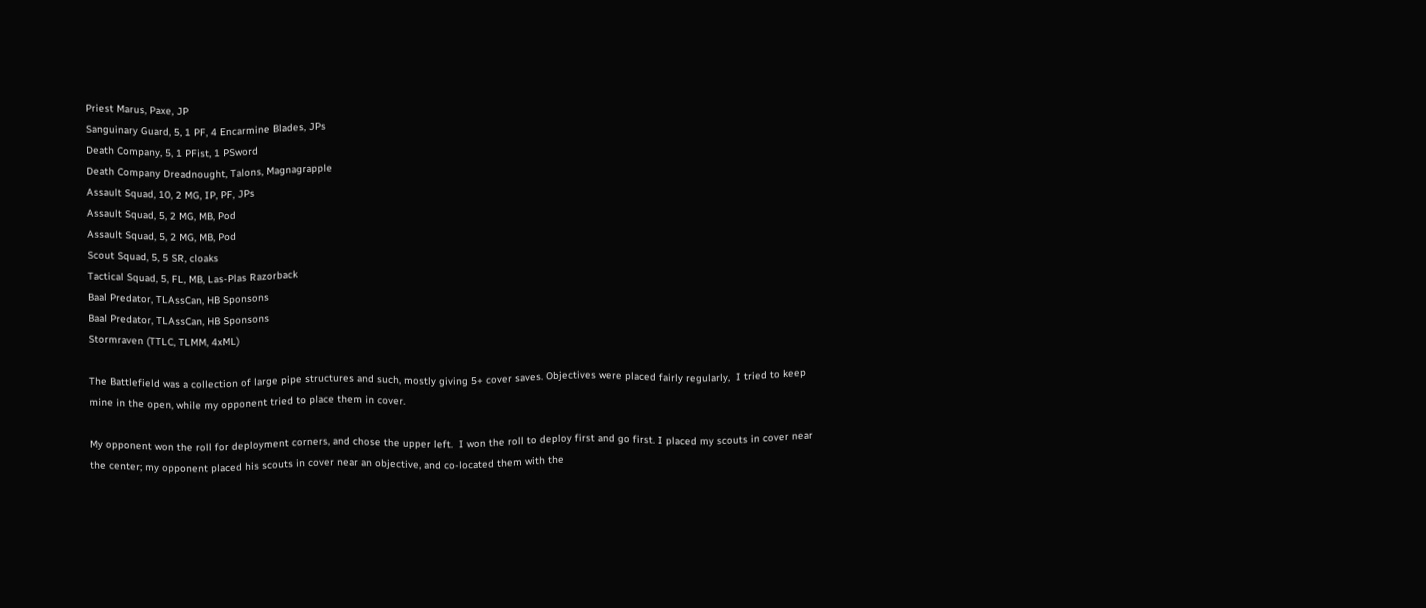Priest Marus, Paxe, JP
Sanguinary Guard, 5, 1 PF, 4 Encarmine Blades, JPs
Death Company, 5, 1 PFist, 1 PSword
Death Company Dreadnought, Talons, Magnagrapple
Assault Squad, 10, 2 MG, IP, PF, JPs
Assault Squad, 5, 2 MG, MB, Pod
Assault Squad, 5, 2 MG, MB, Pod
Scout Squad, 5, 5 SR, cloaks
Tactical Squad, 5, FL, MB, Las-Plas Razorback
Baal Predator, TLAssCan, HB Sponsons
Baal Predator, TLAssCan, HB Sponsons
Stormraven (TTLC, TLMM, 4xML)

The Battlefield was a collection of large pipe structures and such, mostly giving 5+ cover saves. Objectives were placed fairly regularly,  I tried to keep mine in the open, while my opponent tried to place them in cover.

My opponent won the roll for deployment corners, and chose the upper left.  I won the roll to deploy first and go first. I placed my scouts in cover near the center; my opponent placed his scouts in cover near an objective, and co-located them with the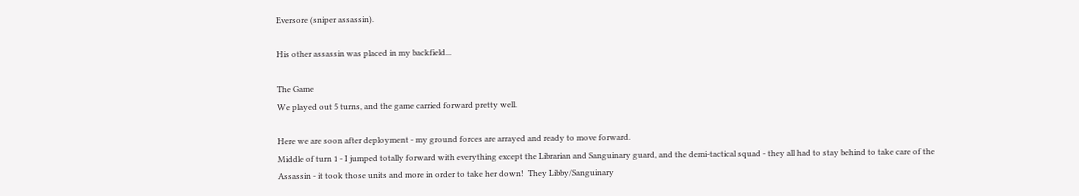Eversore (sniper assassin).

His other assassin was placed in my backfield...

The Game
We played out 5 turns, and the game carried forward pretty well.

Here we are soon after deployment - my ground forces are arrayed and ready to move forward.
Middle of turn 1 - I jumped totally forward with everything except the Librarian and Sanguinary guard, and the demi-tactical squad - they all had to stay behind to take care of the Assassin - it took those units and more in order to take her down!  They Libby/Sanguinary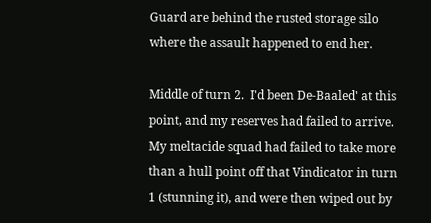Guard are behind the rusted storage silo where the assault happened to end her.

Middle of turn 2.  I'd been De-Baaled' at this point, and my reserves had failed to arrive.  My meltacide squad had failed to take more than a hull point off that Vindicator in turn 1 (stunning it), and were then wiped out by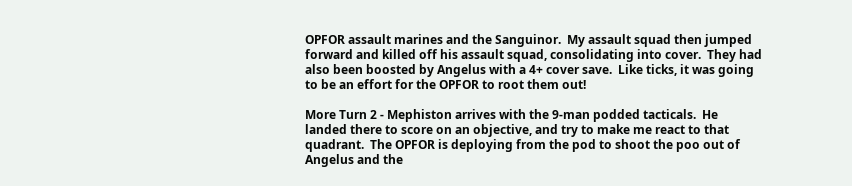OPFOR assault marines and the Sanguinor.  My assault squad then jumped forward and killed off his assault squad, consolidating into cover.  They had also been boosted by Angelus with a 4+ cover save.  Like ticks, it was going to be an effort for the OPFOR to root them out!

More Turn 2 - Mephiston arrives with the 9-man podded tacticals.  He landed there to score on an objective, and try to make me react to that quadrant.  The OPFOR is deploying from the pod to shoot the poo out of Angelus and the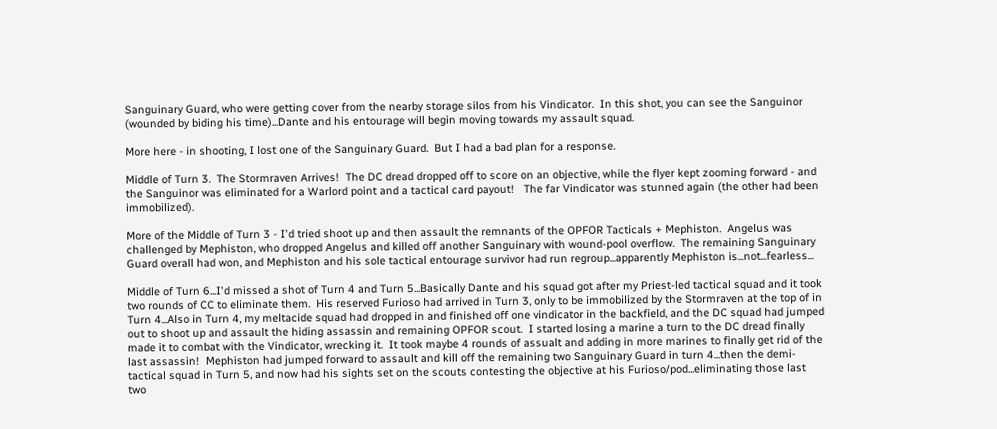Sanguinary Guard, who were getting cover from the nearby storage silos from his Vindicator.  In this shot, you can see the Sanguinor (wounded by biding his time)...Dante and his entourage will begin moving towards my assault squad.

More here - in shooting, I lost one of the Sanguinary Guard.  But I had a bad plan for a response.

Middle of Turn 3.  The Stormraven Arrives!  The DC dread dropped off to score on an objective, while the flyer kept zooming forward - and the Sanguinor was eliminated for a Warlord point and a tactical card payout!   The far Vindicator was stunned again (the other had been immobilized).

More of the Middle of Turn 3 - I'd tried shoot up and then assault the remnants of the OPFOR Tacticals + Mephiston.  Angelus was challenged by Mephiston, who dropped Angelus and killed off another Sanguinary with wound-pool overflow.  The remaining Sanguinary Guard overall had won, and Mephiston and his sole tactical entourage survivor had run regroup...apparently Mephiston is...not...fearless...

Middle of Turn 6...I'd missed a shot of Turn 4 and Turn 5...Basically Dante and his squad got after my Priest-led tactical squad and it took two rounds of CC to eliminate them.  His reserved Furioso had arrived in Turn 3, only to be immobilized by the Stormraven at the top of in Turn 4...Also in Turn 4, my meltacide squad had dropped in and finished off one vindicator in the backfield, and the DC squad had jumped out to shoot up and assault the hiding assassin and remaining OPFOR scout.  I started losing a marine a turn to the DC dread finally made it to combat with the Vindicator, wrecking it.  It took maybe 4 rounds of assualt and adding in more marines to finally get rid of the last assassin!  Mephiston had jumped forward to assault and kill off the remaining two Sanguinary Guard in turn 4...then the demi-tactical squad in Turn 5, and now had his sights set on the scouts contesting the objective at his Furioso/pod...eliminating those last two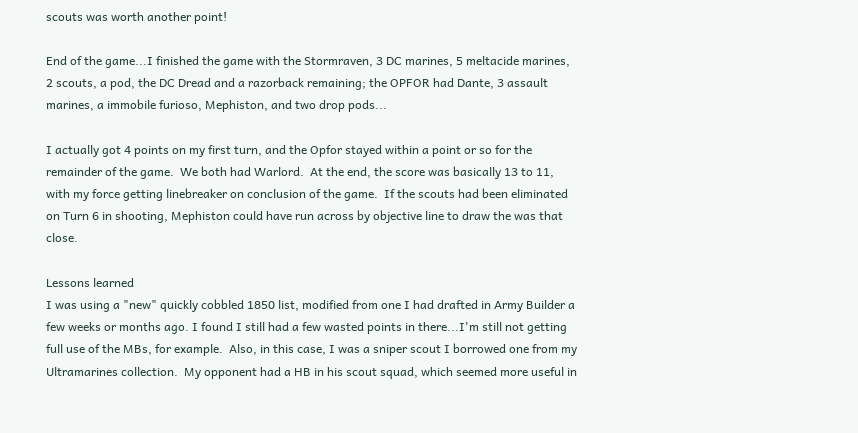scouts was worth another point!

End of the game...I finished the game with the Stormraven, 3 DC marines, 5 meltacide marines, 2 scouts, a pod, the DC Dread and a razorback remaining; the OPFOR had Dante, 3 assault marines, a immobile furioso, Mephiston, and two drop pods...

I actually got 4 points on my first turn, and the Opfor stayed within a point or so for the remainder of the game.  We both had Warlord.  At the end, the score was basically 13 to 11, with my force getting linebreaker on conclusion of the game.  If the scouts had been eliminated on Turn 6 in shooting, Mephiston could have run across by objective line to draw the was that close.

Lessons learned
I was using a "new" quickly cobbled 1850 list, modified from one I had drafted in Army Builder a few weeks or months ago. I found I still had a few wasted points in there...I'm still not getting full use of the MBs, for example.  Also, in this case, I was a sniper scout I borrowed one from my Ultramarines collection.  My opponent had a HB in his scout squad, which seemed more useful in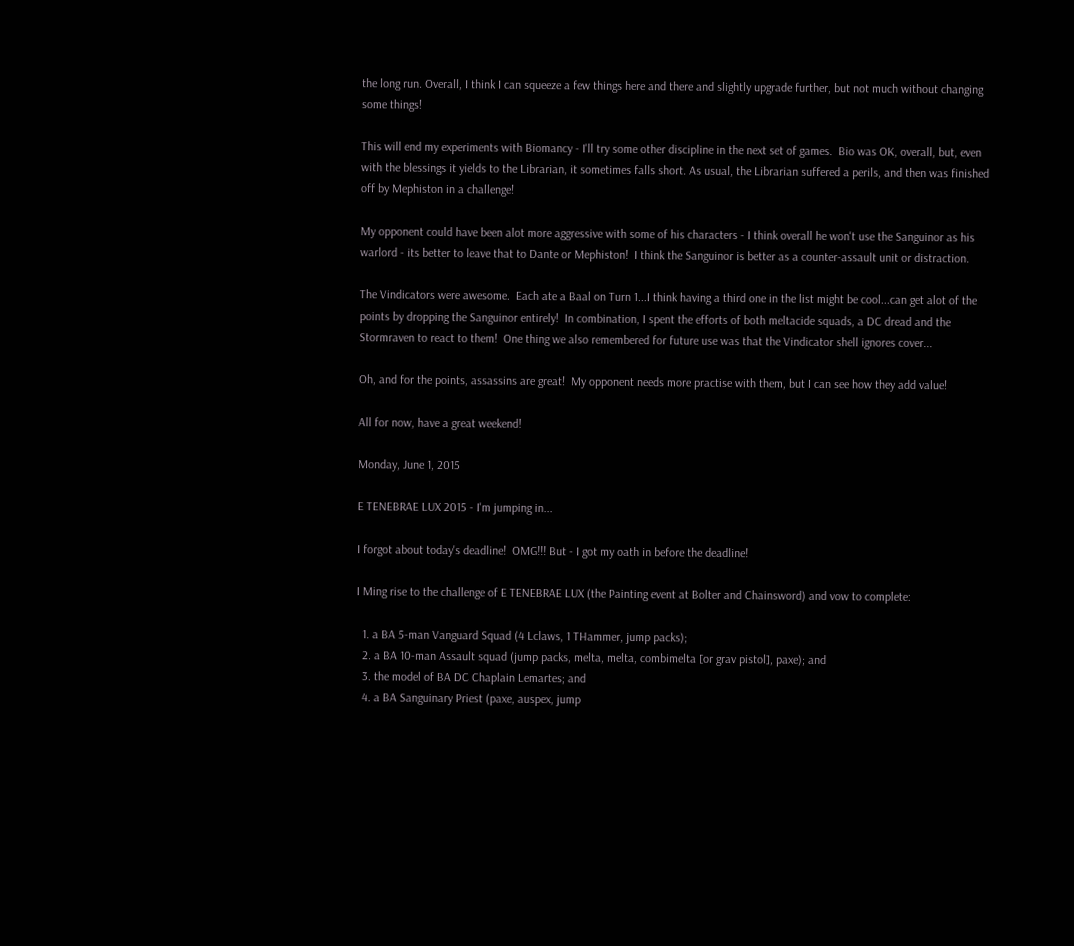the long run. Overall, I think I can squeeze a few things here and there and slightly upgrade further, but not much without changing some things!

This will end my experiments with Biomancy - I'll try some other discipline in the next set of games.  Bio was OK, overall, but, even with the blessings it yields to the Librarian, it sometimes falls short. As usual, the Librarian suffered a perils, and then was finished off by Mephiston in a challenge!

My opponent could have been alot more aggressive with some of his characters - I think overall he won't use the Sanguinor as his warlord - its better to leave that to Dante or Mephiston!  I think the Sanguinor is better as a counter-assault unit or distraction.

The Vindicators were awesome.  Each ate a Baal on Turn 1...I think having a third one in the list might be cool...can get alot of the points by dropping the Sanguinor entirely!  In combination, I spent the efforts of both meltacide squads, a DC dread and the Stormraven to react to them!  One thing we also remembered for future use was that the Vindicator shell ignores cover...

Oh, and for the points, assassins are great!  My opponent needs more practise with them, but I can see how they add value!

All for now, have a great weekend!

Monday, June 1, 2015

E TENEBRAE LUX 2015 - I'm jumping in...

I forgot about today's deadline!  OMG!!! But - I got my oath in before the deadline!

I Ming rise to the challenge of E TENEBRAE LUX (the Painting event at Bolter and Chainsword) and vow to complete:

  1. a BA 5-man Vanguard Squad (4 Lclaws, 1 THammer, jump packs);
  2. a BA 10-man Assault squad (jump packs, melta, melta, combimelta [or grav pistol], paxe); and
  3. the model of BA DC Chaplain Lemartes; and
  4. a BA Sanguinary Priest (paxe, auspex, jump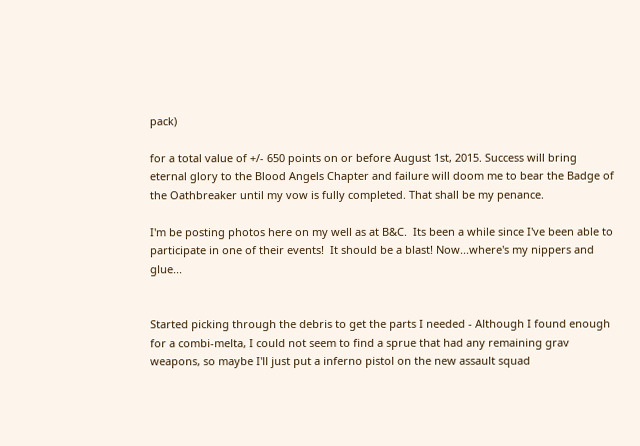pack)

for a total value of +/- 650 points on or before August 1st, 2015. Success will bring eternal glory to the Blood Angels Chapter and failure will doom me to bear the Badge of the Oathbreaker until my vow is fully completed. That shall be my penance.

I'm be posting photos here on my well as at B&C.  Its been a while since I've been able to participate in one of their events!  It should be a blast! Now...where's my nippers and glue...


Started picking through the debris to get the parts I needed - Although I found enough for a combi-melta, I could not seem to find a sprue that had any remaining grav weapons, so maybe I'll just put a inferno pistol on the new assault squad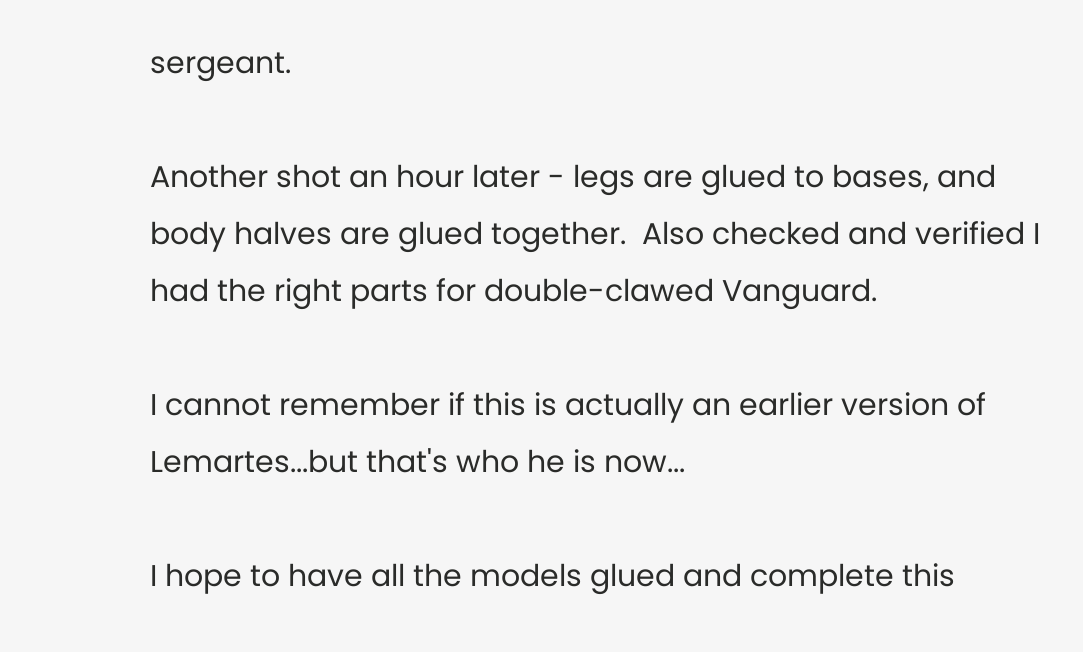sergeant.

Another shot an hour later - legs are glued to bases, and body halves are glued together.  Also checked and verified I had the right parts for double-clawed Vanguard.

I cannot remember if this is actually an earlier version of Lemartes...but that's who he is now...

I hope to have all the models glued and complete this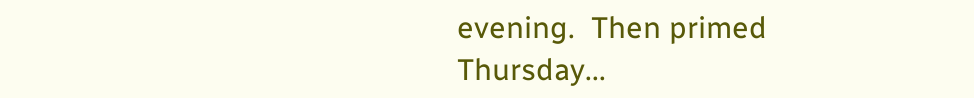evening.  Then primed Thursday...